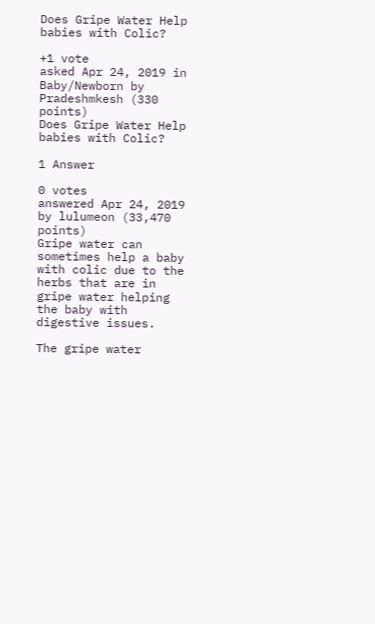Does Gripe Water Help babies with Colic?

+1 vote
asked Apr 24, 2019 in Baby/Newborn by Pradeshmkesh (330 points)
Does Gripe Water Help babies with Colic?

1 Answer

0 votes
answered Apr 24, 2019 by lulumeon (33,470 points)
Gripe water can sometimes help a baby with colic due to the herbs that are in gripe water helping the baby with digestive issues.

The gripe water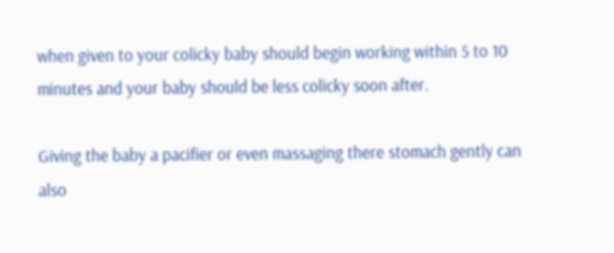when given to your colicky baby should begin working within 5 to 10 minutes and your baby should be less colicky soon after.

Giving the baby a pacifier or even massaging there stomach gently can also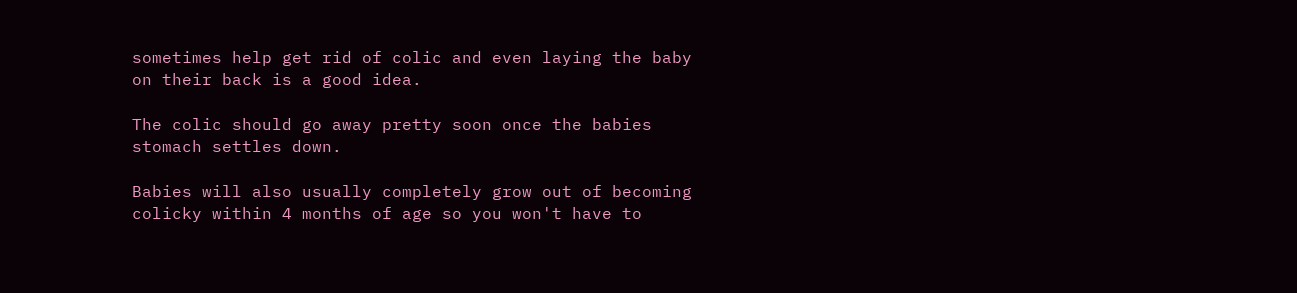sometimes help get rid of colic and even laying the baby on their back is a good idea.

The colic should go away pretty soon once the babies stomach settles down.

Babies will also usually completely grow out of becoming colicky within 4 months of age so you won't have to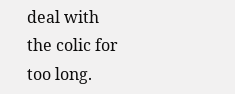deal with the colic for too long.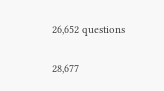26,652 questions

28,677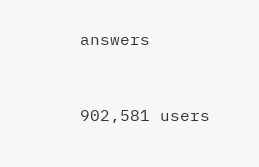answers


902,581 users